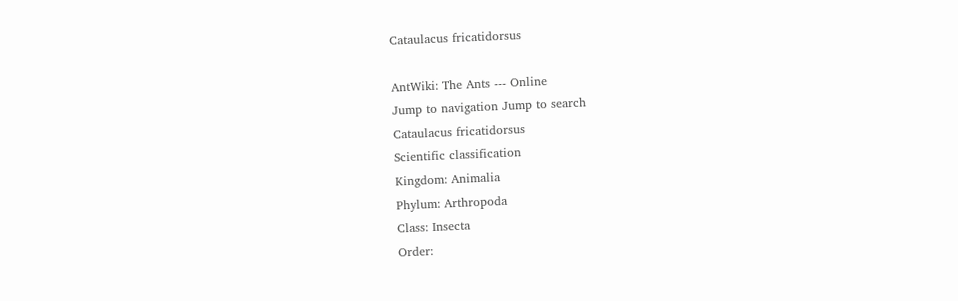Cataulacus fricatidorsus

AntWiki: The Ants --- Online
Jump to navigation Jump to search
Cataulacus fricatidorsus
Scientific classification
Kingdom: Animalia
Phylum: Arthropoda
Class: Insecta
Order: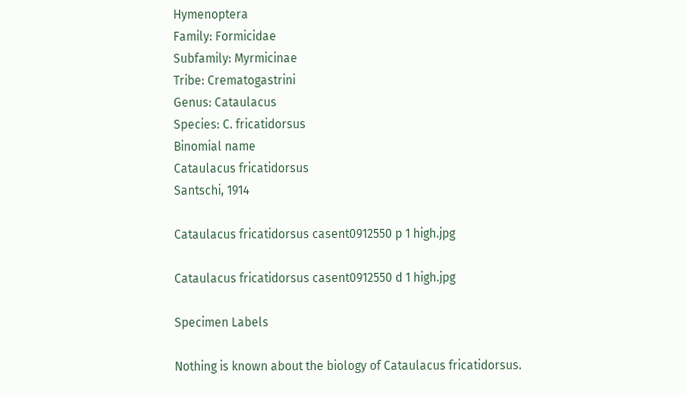Hymenoptera
Family: Formicidae
Subfamily: Myrmicinae
Tribe: Crematogastrini
Genus: Cataulacus
Species: C. fricatidorsus
Binomial name
Cataulacus fricatidorsus
Santschi, 1914

Cataulacus fricatidorsus casent0912550 p 1 high.jpg

Cataulacus fricatidorsus casent0912550 d 1 high.jpg

Specimen Labels

Nothing is known about the biology of Cataulacus fricatidorsus.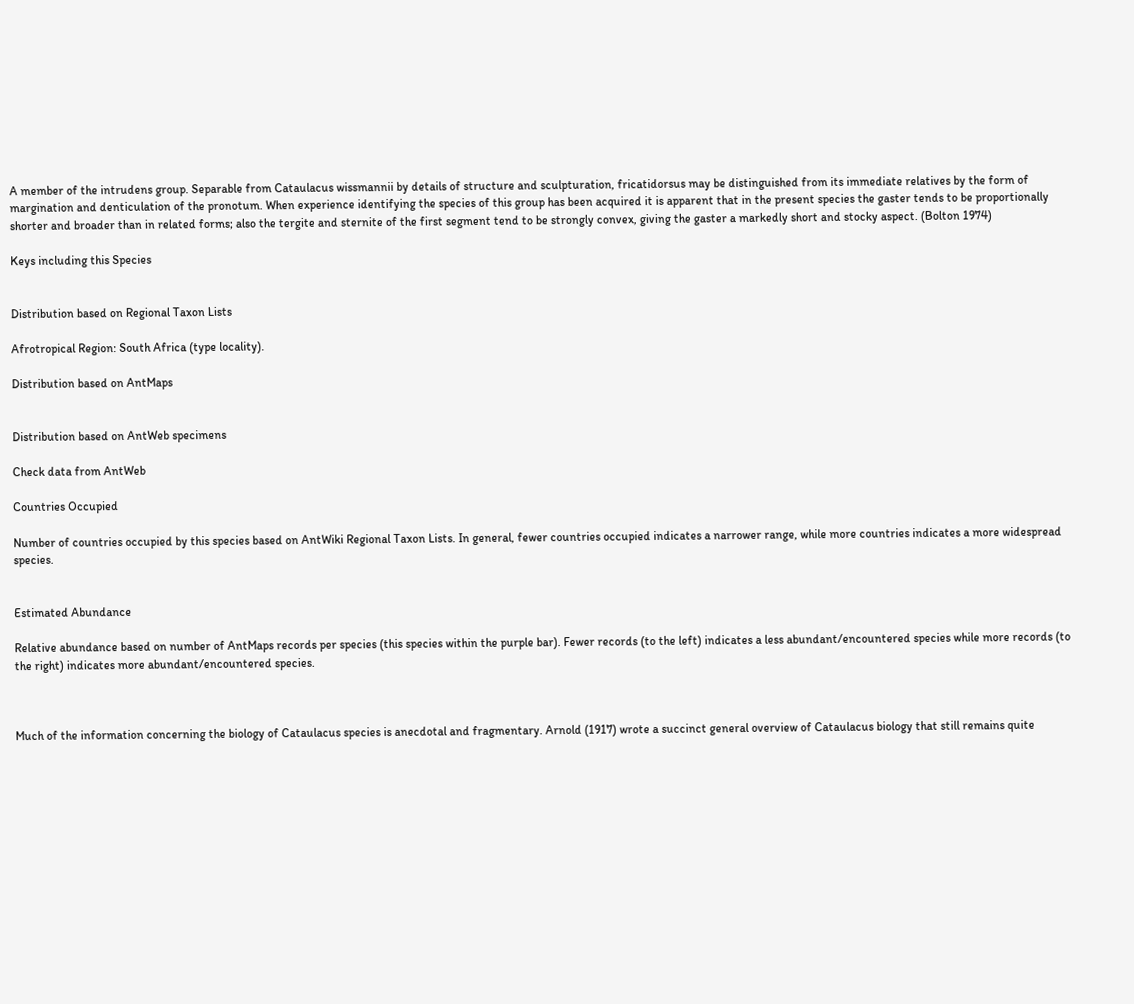A member of the intrudens group. Separable from Cataulacus wissmannii by details of structure and sculpturation, fricatidorsus may be distinguished from its immediate relatives by the form of margination and denticulation of the pronotum. When experience identifying the species of this group has been acquired it is apparent that in the present species the gaster tends to be proportionally shorter and broader than in related forms; also the tergite and sternite of the first segment tend to be strongly convex, giving the gaster a markedly short and stocky aspect. (Bolton 1974)

Keys including this Species


Distribution based on Regional Taxon Lists

Afrotropical Region: South Africa (type locality).

Distribution based on AntMaps


Distribution based on AntWeb specimens

Check data from AntWeb

Countries Occupied

Number of countries occupied by this species based on AntWiki Regional Taxon Lists. In general, fewer countries occupied indicates a narrower range, while more countries indicates a more widespread species.


Estimated Abundance

Relative abundance based on number of AntMaps records per species (this species within the purple bar). Fewer records (to the left) indicates a less abundant/encountered species while more records (to the right) indicates more abundant/encountered species.



Much of the information concerning the biology of Cataulacus species is anecdotal and fragmentary. Arnold (1917) wrote a succinct general overview of Cataulacus biology that still remains quite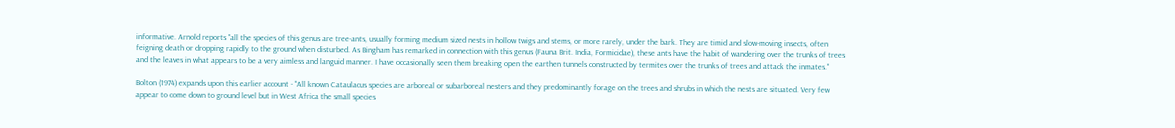informative. Arnold reports "all the species of this genus are tree-ants, usually forming medium sized nests in hollow twigs and stems, or more rarely, under the bark. They are timid and slow-moving insects, often feigning death or dropping rapidly to the ground when disturbed. As Bingham has remarked in connection with this genus (Fauna Brit. India, Formicidae), these ants have the habit of wandering over the trunks of trees and the leaves in what appears to be a very aimless and languid manner. I have occasionally seen them breaking open the earthen tunnels constructed by termites over the trunks of trees and attack the inmates."

Bolton (1974) expands upon this earlier account - "All known Cataulacus species are arboreal or subarboreal nesters and they predominantly forage on the trees and shrubs in which the nests are situated. Very few appear to come down to ground level but in West Africa the small species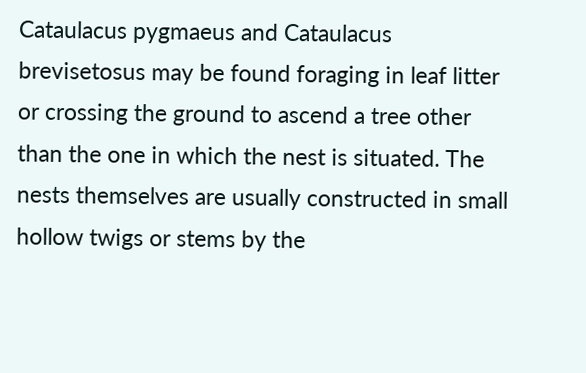Cataulacus pygmaeus and Cataulacus brevisetosus may be found foraging in leaf litter or crossing the ground to ascend a tree other than the one in which the nest is situated. The nests themselves are usually constructed in small hollow twigs or stems by the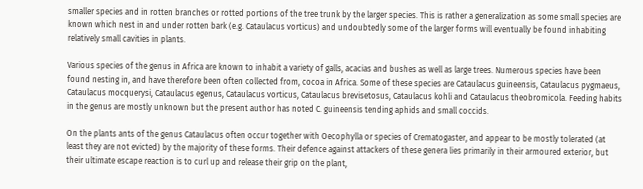smaller species and in rotten branches or rotted portions of the tree trunk by the larger species. This is rather a generalization as some small species are known which nest in and under rotten bark (e.g. Cataulacus vorticus) and undoubtedly some of the larger forms will eventually be found inhabiting relatively small cavities in plants.

Various species of the genus in Africa are known to inhabit a variety of galls, acacias and bushes as well as large trees. Numerous species have been found nesting in, and have therefore been often collected from, cocoa in Africa. Some of these species are Cataulacus guineensis, Cataulacus pygmaeus, Cataulacus mocquerysi, Cataulacus egenus, Cataulacus vorticus, Cataulacus brevisetosus, Cataulacus kohli and Cataulacus theobromicola. Feeding habits in the genus are mostly unknown but the present author has noted C. guineensis tending aphids and small coccids.

On the plants ants of the genus Cataulacus often occur together with Oecophylla or species of Crematogaster, and appear to be mostly tolerated (at least they are not evicted) by the majority of these forms. Their defence against attackers of these genera lies primarily in their armoured exterior, but their ultimate escape reaction is to curl up and release their grip on the plant,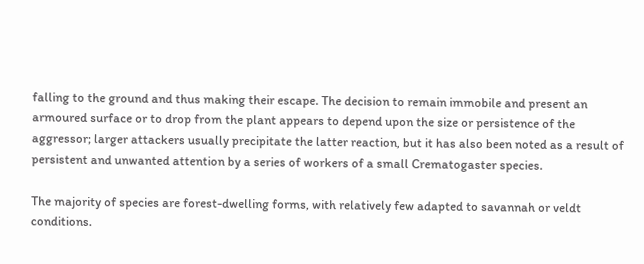falling to the ground and thus making their escape. The decision to remain immobile and present an armoured surface or to drop from the plant appears to depend upon the size or persistence of the aggressor; larger attackers usually precipitate the latter reaction, but it has also been noted as a result of persistent and unwanted attention by a series of workers of a small Crematogaster species.

The majority of species are forest-dwelling forms, with relatively few adapted to savannah or veldt conditions.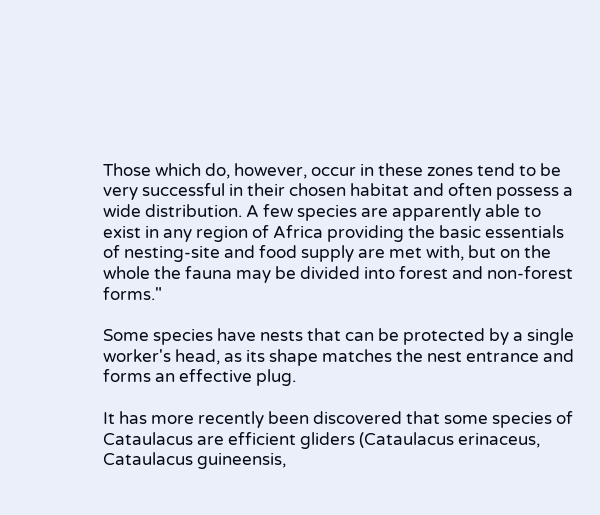Those which do, however, occur in these zones tend to be very successful in their chosen habitat and often possess a wide distribution. A few species are apparently able to exist in any region of Africa providing the basic essentials of nesting-site and food supply are met with, but on the whole the fauna may be divided into forest and non-forest forms."

Some species have nests that can be protected by a single worker's head, as its shape matches the nest entrance and forms an effective plug.

It has more recently been discovered that some species of Cataulacus are efficient gliders (Cataulacus erinaceus, Cataulacus guineensis,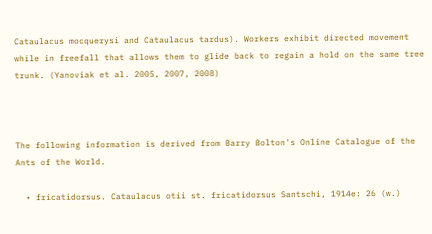Cataulacus mocquerysi and Cataulacus tardus). Workers exhibit directed movement while in freefall that allows them to glide back to regain a hold on the same tree trunk. (Yanoviak et al. 2005, 2007, 2008)



The following information is derived from Barry Bolton's Online Catalogue of the Ants of the World.

  • fricatidorsus. Cataulacus otii st. fricatidorsus Santschi, 1914e: 26 (w.)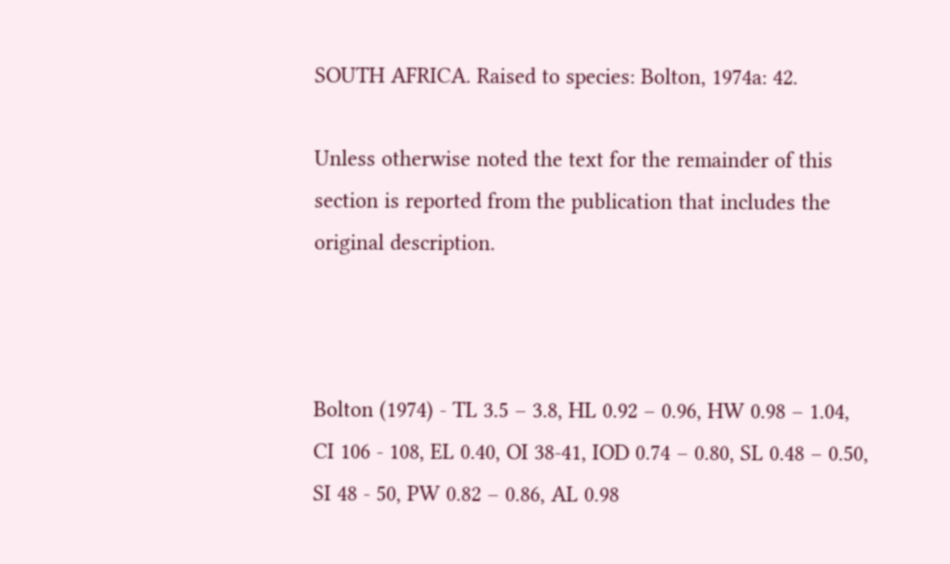SOUTH AFRICA. Raised to species: Bolton, 1974a: 42.

Unless otherwise noted the text for the remainder of this section is reported from the publication that includes the original description.



Bolton (1974) - TL 3.5 – 3.8, HL 0.92 – 0.96, HW 0.98 – 1.04, CI 106 - 108, EL 0.40, OI 38-41, IOD 0.74 – 0.80, SL 0.48 – 0.50, SI 48 - 50, PW 0.82 – 0.86, AL 0.98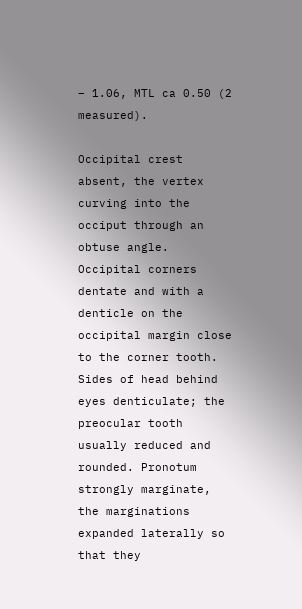– 1.06, MTL ca 0.50 (2 measured).

Occipital crest absent, the vertex curving into the occiput through an obtuse angle. Occipital corners dentate and with a denticle on the occipital margin close to the corner tooth. Sides of head behind eyes denticulate; the preocular tooth usually reduced and rounded. Pronotum strongly marginate, the marginations expanded laterally so that they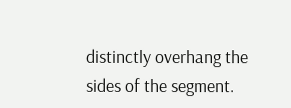distinctly overhang the sides of the segment.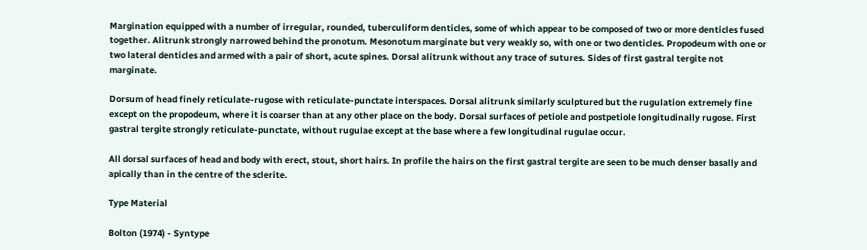Margination equipped with a number of irregular, rounded, tuberculiform denticles, some of which appear to be composed of two or more denticles fused together. Alitrunk strongly narrowed behind the pronotum. Mesonotum marginate but very weakly so, with one or two denticles. Propodeum with one or two lateral denticles and armed with a pair of short, acute spines. Dorsal alitrunk without any trace of sutures. Sides of first gastral tergite not marginate.

Dorsum of head finely reticulate-rugose with reticulate-punctate interspaces. Dorsal alitrunk similarly sculptured but the rugulation extremely fine except on the propodeum, where it is coarser than at any other place on the body. Dorsal surfaces of petiole and postpetiole longitudinally rugose. First gastral tergite strongly reticulate-punctate, without rugulae except at the base where a few longitudinal rugulae occur.

All dorsal surfaces of head and body with erect, stout, short hairs. In profile the hairs on the first gastral tergite are seen to be much denser basally and apically than in the centre of the sclerite.

Type Material

Bolton (1974) - Syntype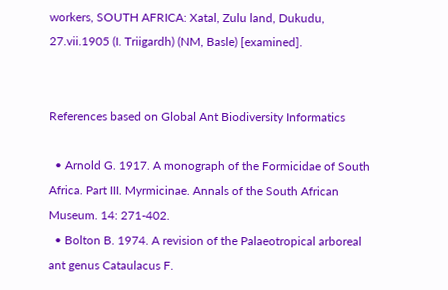workers, SOUTH AFRICA: Xatal, Zulu land, Dukudu, 27.vii.1905 (I. Triigardh) (NM, Basle) [examined].


References based on Global Ant Biodiversity Informatics

  • Arnold G. 1917. A monograph of the Formicidae of South Africa. Part III. Myrmicinae. Annals of the South African Museum. 14: 271-402.
  • Bolton B. 1974. A revision of the Palaeotropical arboreal ant genus Cataulacus F.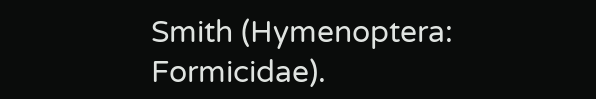Smith (Hymenoptera: Formicidae).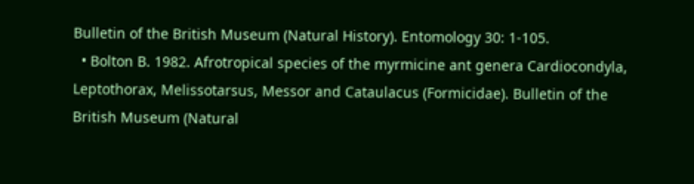Bulletin of the British Museum (Natural History). Entomology 30: 1-105.
  • Bolton B. 1982. Afrotropical species of the myrmicine ant genera Cardiocondyla, Leptothorax, Melissotarsus, Messor and Cataulacus (Formicidae). Bulletin of the British Museum (Natural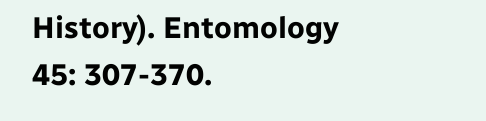History). Entomology 45: 307-370.